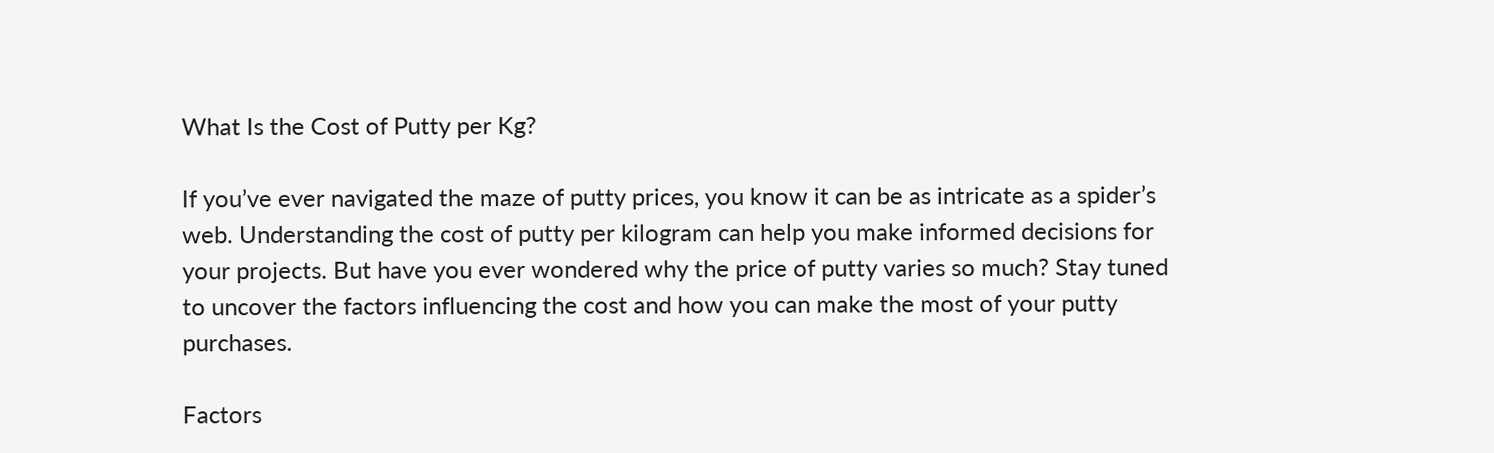What Is the Cost of Putty per Kg?

If you’ve ever navigated the maze of putty prices, you know it can be as intricate as a spider’s web. Understanding the cost of putty per kilogram can help you make informed decisions for your projects. But have you ever wondered why the price of putty varies so much? Stay tuned to uncover the factors influencing the cost and how you can make the most of your putty purchases.

Factors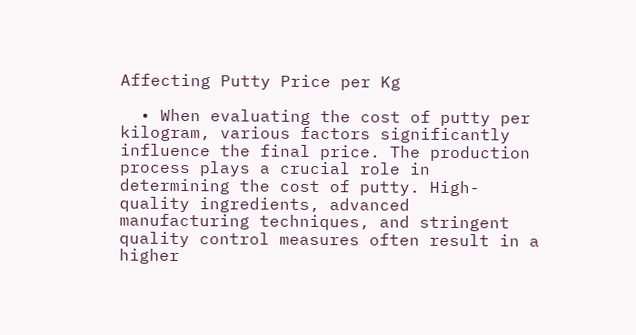Affecting Putty Price per Kg

  • When evaluating the cost of putty per kilogram, various factors significantly influence the final price. The production process plays a crucial role in determining the cost of putty. High-quality ingredients, advanced manufacturing techniques, and stringent quality control measures often result in a higher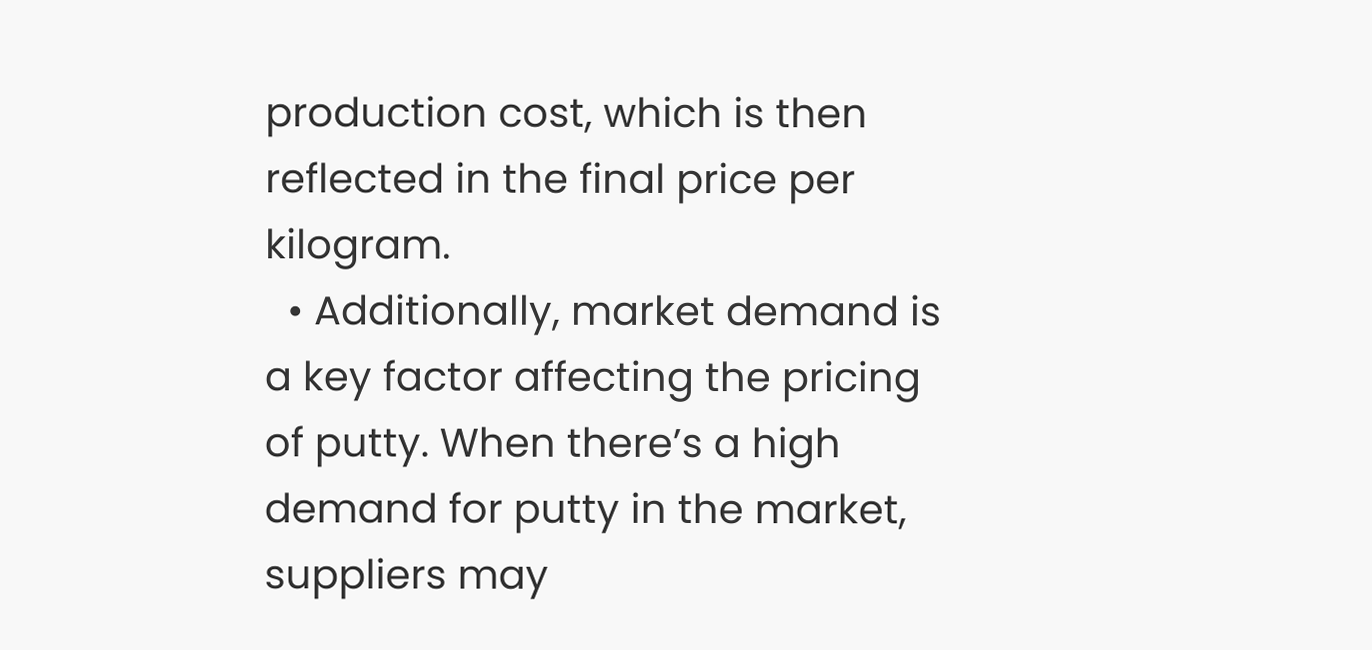production cost, which is then reflected in the final price per kilogram.
  • Additionally, market demand is a key factor affecting the pricing of putty. When there’s a high demand for putty in the market, suppliers may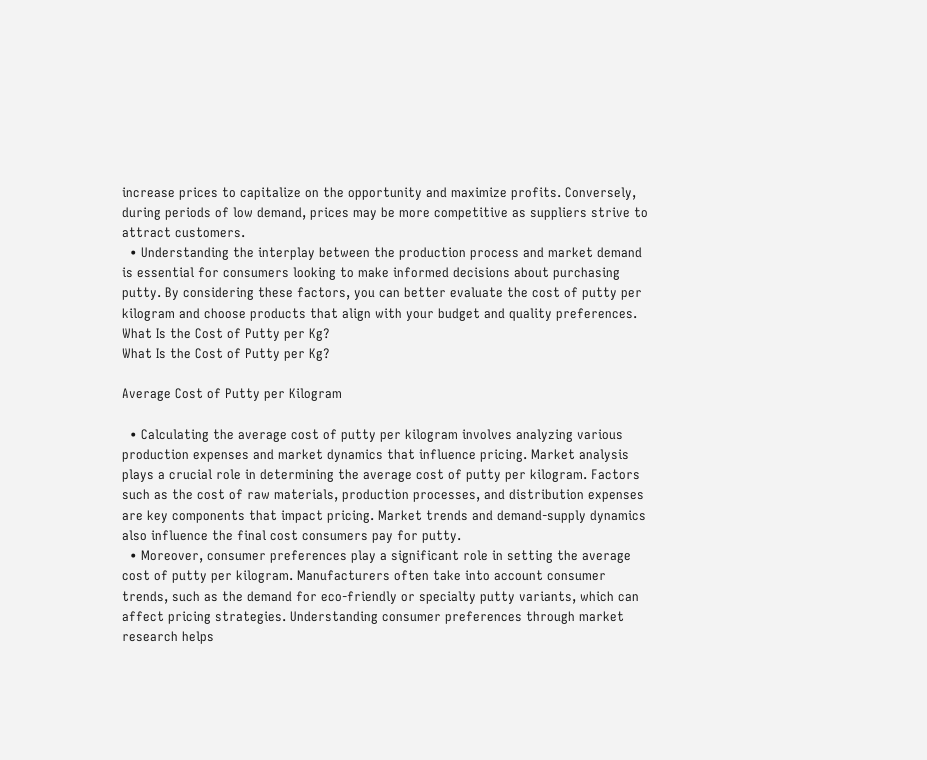increase prices to capitalize on the opportunity and maximize profits. Conversely, during periods of low demand, prices may be more competitive as suppliers strive to attract customers.
  • Understanding the interplay between the production process and market demand is essential for consumers looking to make informed decisions about purchasing putty. By considering these factors, you can better evaluate the cost of putty per kilogram and choose products that align with your budget and quality preferences.
What Is the Cost of Putty per Kg?
What Is the Cost of Putty per Kg?

Average Cost of Putty per Kilogram

  • Calculating the average cost of putty per kilogram involves analyzing various production expenses and market dynamics that influence pricing. Market analysis plays a crucial role in determining the average cost of putty per kilogram. Factors such as the cost of raw materials, production processes, and distribution expenses are key components that impact pricing. Market trends and demand-supply dynamics also influence the final cost consumers pay for putty.
  • Moreover, consumer preferences play a significant role in setting the average cost of putty per kilogram. Manufacturers often take into account consumer trends, such as the demand for eco-friendly or specialty putty variants, which can affect pricing strategies. Understanding consumer preferences through market research helps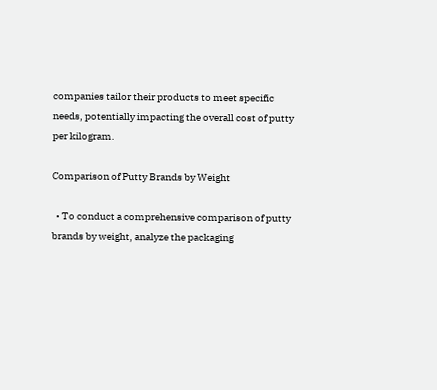companies tailor their products to meet specific needs, potentially impacting the overall cost of putty per kilogram.

Comparison of Putty Brands by Weight

  • To conduct a comprehensive comparison of putty brands by weight, analyze the packaging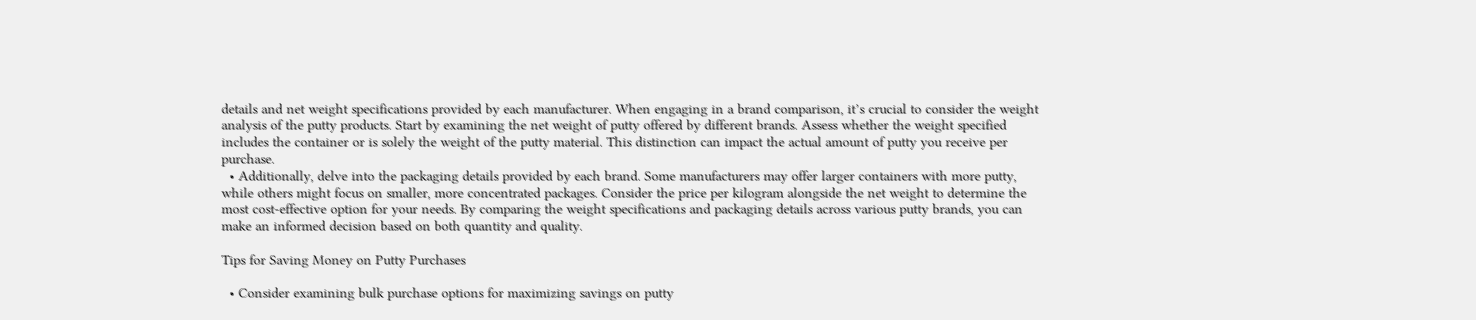details and net weight specifications provided by each manufacturer. When engaging in a brand comparison, it’s crucial to consider the weight analysis of the putty products. Start by examining the net weight of putty offered by different brands. Assess whether the weight specified includes the container or is solely the weight of the putty material. This distinction can impact the actual amount of putty you receive per purchase.
  • Additionally, delve into the packaging details provided by each brand. Some manufacturers may offer larger containers with more putty, while others might focus on smaller, more concentrated packages. Consider the price per kilogram alongside the net weight to determine the most cost-effective option for your needs. By comparing the weight specifications and packaging details across various putty brands, you can make an informed decision based on both quantity and quality.

Tips for Saving Money on Putty Purchases

  • Consider examining bulk purchase options for maximizing savings on putty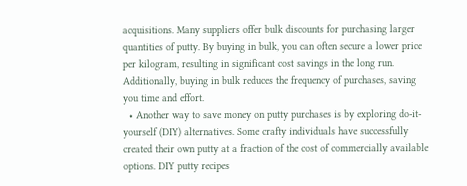acquisitions. Many suppliers offer bulk discounts for purchasing larger quantities of putty. By buying in bulk, you can often secure a lower price per kilogram, resulting in significant cost savings in the long run. Additionally, buying in bulk reduces the frequency of purchases, saving you time and effort.
  • Another way to save money on putty purchases is by exploring do-it-yourself (DIY) alternatives. Some crafty individuals have successfully created their own putty at a fraction of the cost of commercially available options. DIY putty recipes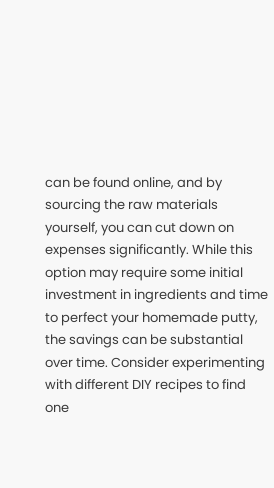can be found online, and by sourcing the raw materials yourself, you can cut down on expenses significantly. While this option may require some initial investment in ingredients and time to perfect your homemade putty, the savings can be substantial over time. Consider experimenting with different DIY recipes to find one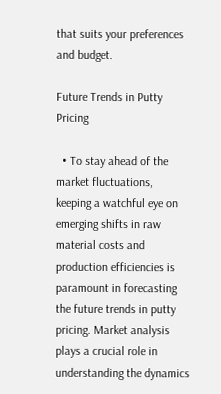that suits your preferences and budget.

Future Trends in Putty Pricing

  • To stay ahead of the market fluctuations, keeping a watchful eye on emerging shifts in raw material costs and production efficiencies is paramount in forecasting the future trends in putty pricing. Market analysis plays a crucial role in understanding the dynamics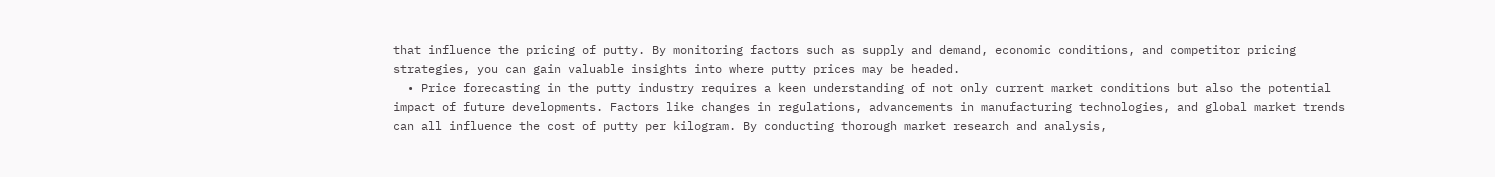that influence the pricing of putty. By monitoring factors such as supply and demand, economic conditions, and competitor pricing strategies, you can gain valuable insights into where putty prices may be headed.
  • Price forecasting in the putty industry requires a keen understanding of not only current market conditions but also the potential impact of future developments. Factors like changes in regulations, advancements in manufacturing technologies, and global market trends can all influence the cost of putty per kilogram. By conducting thorough market research and analysis,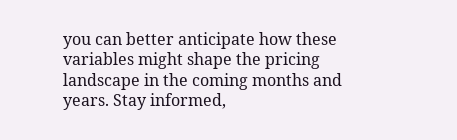you can better anticipate how these variables might shape the pricing landscape in the coming months and years. Stay informed,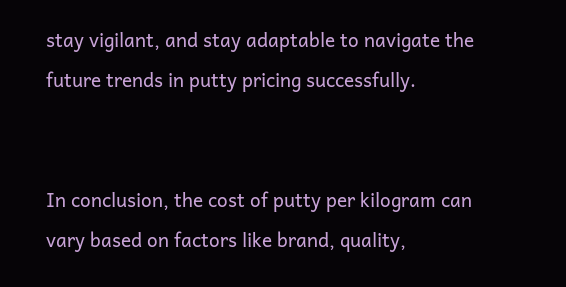stay vigilant, and stay adaptable to navigate the future trends in putty pricing successfully.


In conclusion, the cost of putty per kilogram can vary based on factors like brand, quality,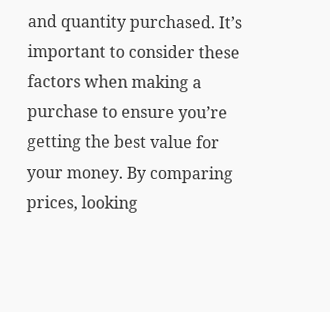and quantity purchased. It’s important to consider these factors when making a purchase to ensure you’re getting the best value for your money. By comparing prices, looking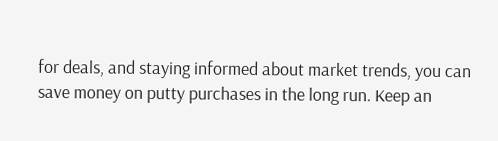for deals, and staying informed about market trends, you can save money on putty purchases in the long run. Keep an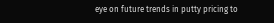eye on future trends in putty pricing to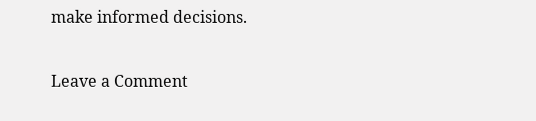make informed decisions.

Leave a Comment